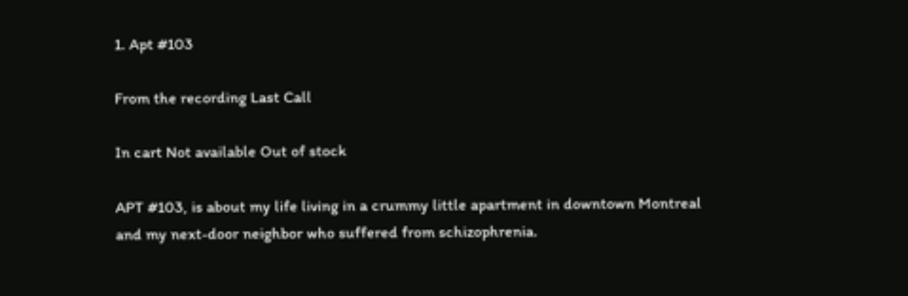1. Apt #103

From the recording Last Call

In cart Not available Out of stock

APT #103, is about my life living in a crummy little apartment in downtown Montreal and my next-door neighbor who suffered from schizophrenia.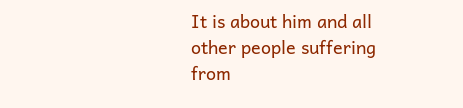It is about him and all other people suffering from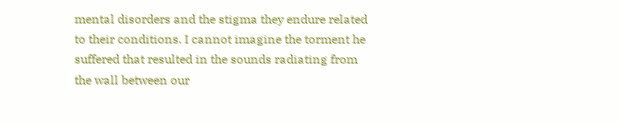mental disorders and the stigma they endure related to their conditions. I cannot imagine the torment he suffered that resulted in the sounds radiating from the wall between our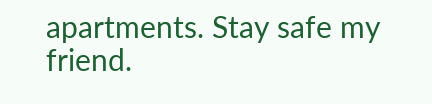apartments. Stay safe my friend.